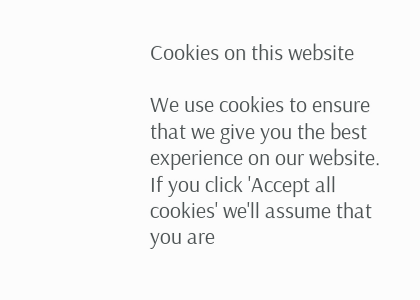Cookies on this website

We use cookies to ensure that we give you the best experience on our website. If you click 'Accept all cookies' we'll assume that you are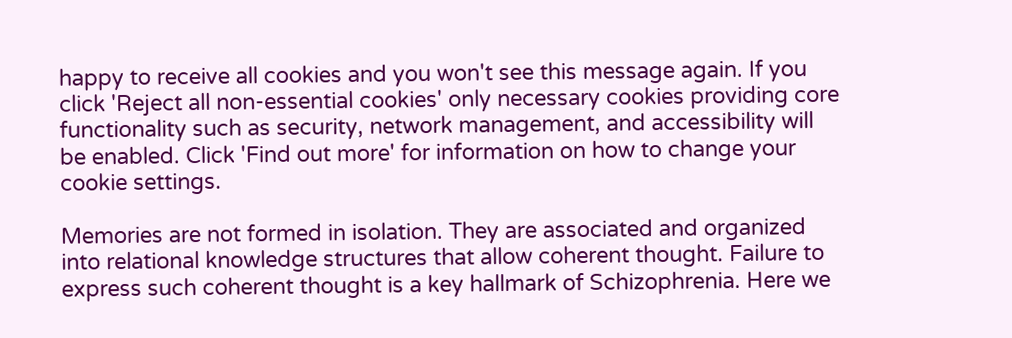happy to receive all cookies and you won't see this message again. If you click 'Reject all non-essential cookies' only necessary cookies providing core functionality such as security, network management, and accessibility will be enabled. Click 'Find out more' for information on how to change your cookie settings.

Memories are not formed in isolation. They are associated and organized into relational knowledge structures that allow coherent thought. Failure to express such coherent thought is a key hallmark of Schizophrenia. Here we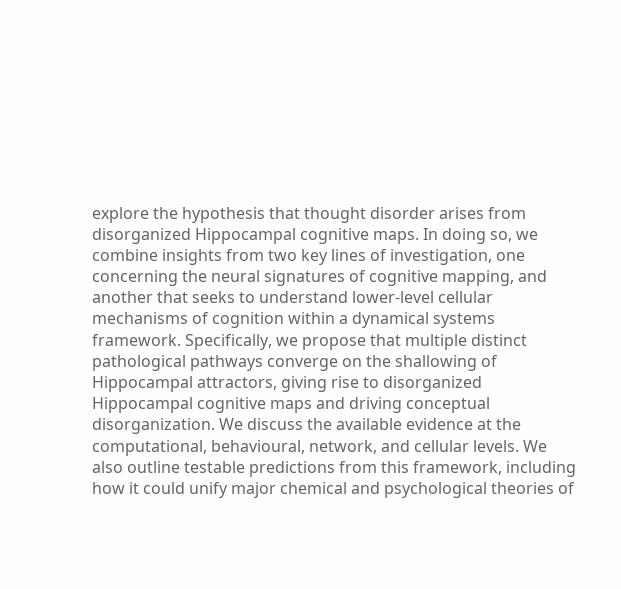explore the hypothesis that thought disorder arises from disorganized Hippocampal cognitive maps. In doing so, we combine insights from two key lines of investigation, one concerning the neural signatures of cognitive mapping, and another that seeks to understand lower-level cellular mechanisms of cognition within a dynamical systems framework. Specifically, we propose that multiple distinct pathological pathways converge on the shallowing of Hippocampal attractors, giving rise to disorganized Hippocampal cognitive maps and driving conceptual disorganization. We discuss the available evidence at the computational, behavioural, network, and cellular levels. We also outline testable predictions from this framework, including how it could unify major chemical and psychological theories of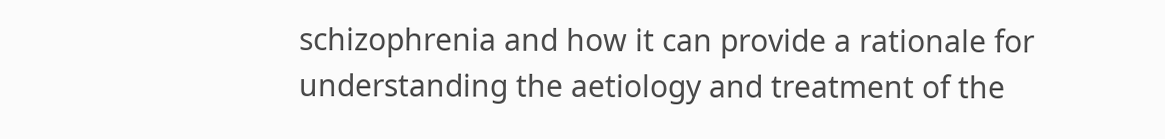schizophrenia and how it can provide a rationale for understanding the aetiology and treatment of the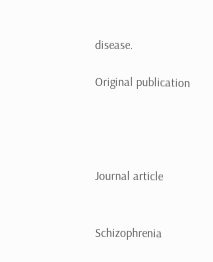disease.

Original publication




Journal article


Schizophrenia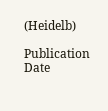(Heidelb)

Publication Date